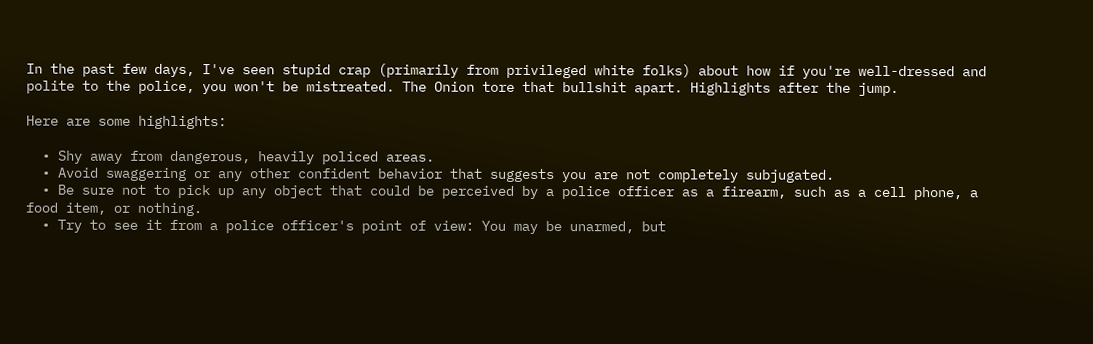In the past few days, I've seen stupid crap (primarily from privileged white folks) about how if you're well-dressed and polite to the police, you won't be mistreated. The Onion tore that bullshit apart. Highlights after the jump.

Here are some highlights:

  • Shy away from dangerous, heavily policed areas.
  • Avoid swaggering or any other confident behavior that suggests you are not completely subjugated.
  • Be sure not to pick up any object that could be perceived by a police officer as a firearm, such as a cell phone, a food item, or nothing.
  • Try to see it from a police officer's point of view: You may be unarmed, but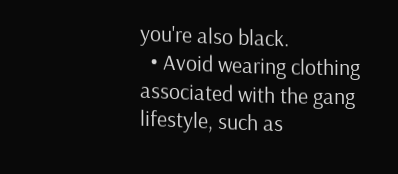you're also black.
  • Avoid wearing clothing associated with the gang lifestyle, such as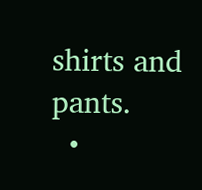shirts and pants.
  •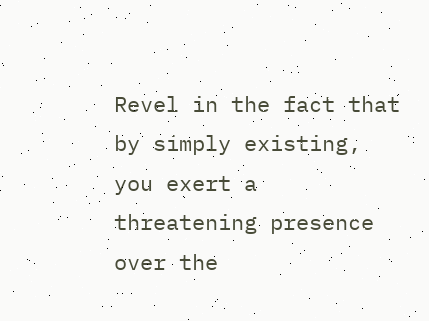Revel in the fact that by simply existing, you exert a threatening presence over the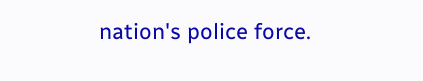nation's police force.